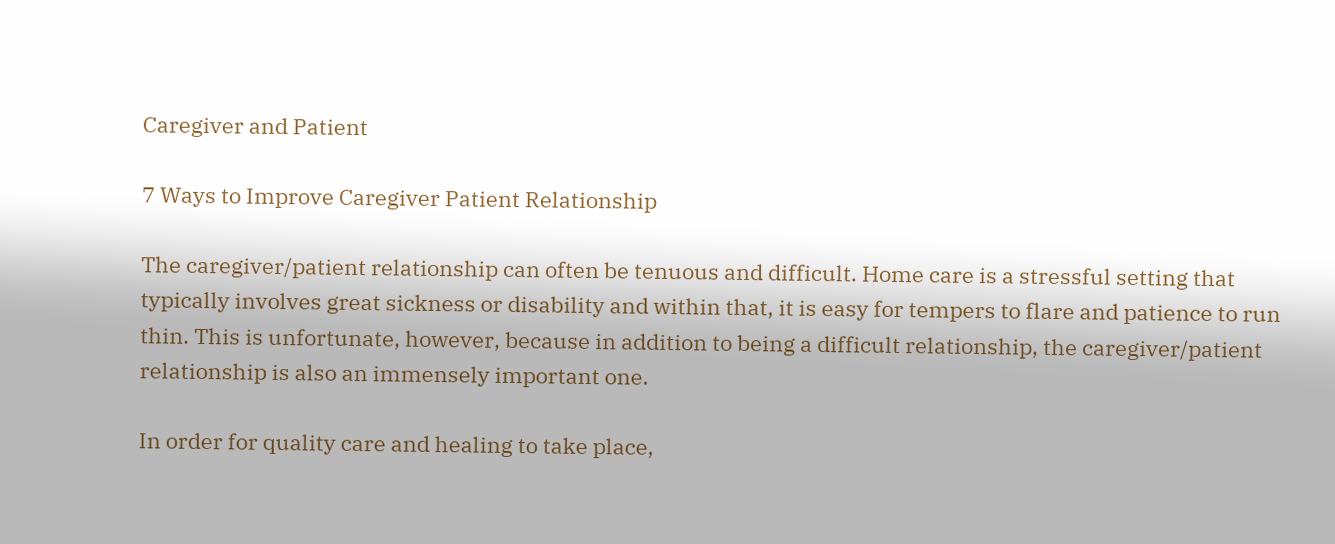Caregiver and Patient

7 Ways to Improve Caregiver Patient Relationship

The caregiver/patient relationship can often be tenuous and difficult. Home care is a stressful setting that typically involves great sickness or disability and within that, it is easy for tempers to flare and patience to run thin. This is unfortunate, however, because in addition to being a difficult relationship, the caregiver/patient relationship is also an immensely important one.

In order for quality care and healing to take place,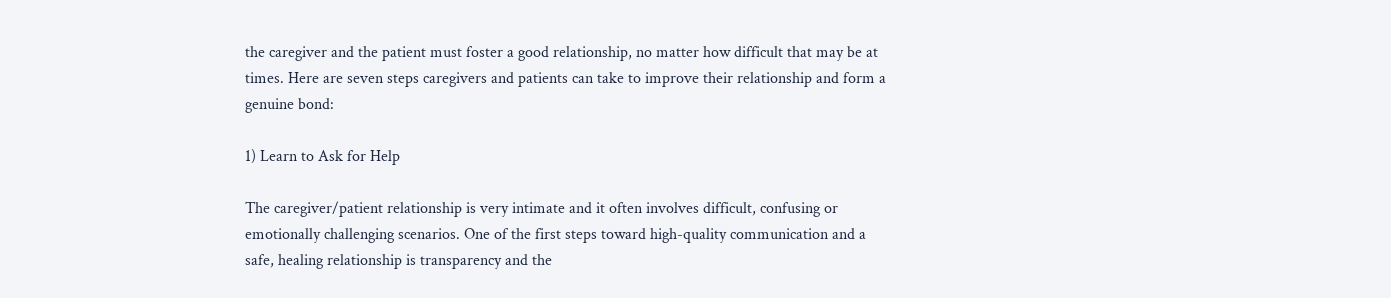the caregiver and the patient must foster a good relationship, no matter how difficult that may be at times. Here are seven steps caregivers and patients can take to improve their relationship and form a genuine bond:

1) Learn to Ask for Help

The caregiver/patient relationship is very intimate and it often involves difficult, confusing or emotionally challenging scenarios. One of the first steps toward high-quality communication and a safe, healing relationship is transparency and the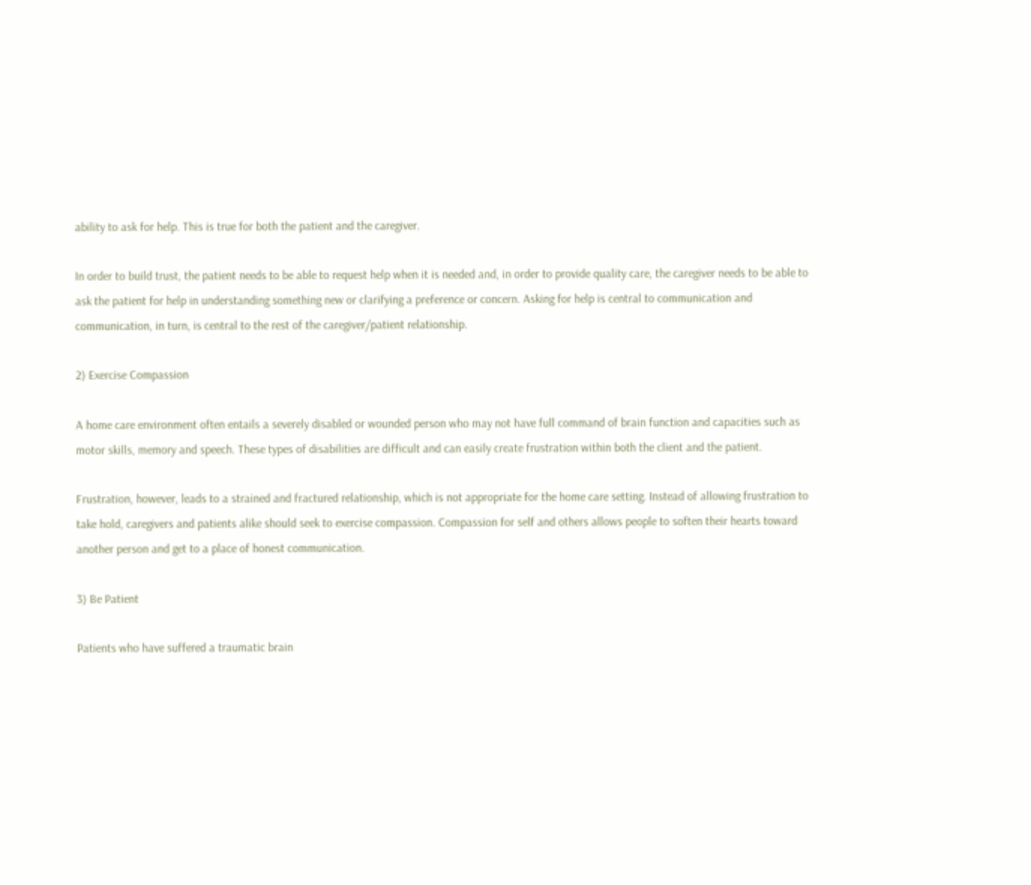ability to ask for help. This is true for both the patient and the caregiver.

In order to build trust, the patient needs to be able to request help when it is needed and, in order to provide quality care, the caregiver needs to be able to ask the patient for help in understanding something new or clarifying a preference or concern. Asking for help is central to communication and communication, in turn, is central to the rest of the caregiver/patient relationship.

2) Exercise Compassion

A home care environment often entails a severely disabled or wounded person who may not have full command of brain function and capacities such as motor skills, memory and speech. These types of disabilities are difficult and can easily create frustration within both the client and the patient.

Frustration, however, leads to a strained and fractured relationship, which is not appropriate for the home care setting. Instead of allowing frustration to take hold, caregivers and patients alike should seek to exercise compassion. Compassion for self and others allows people to soften their hearts toward another person and get to a place of honest communication.

3) Be Patient

Patients who have suffered a traumatic brain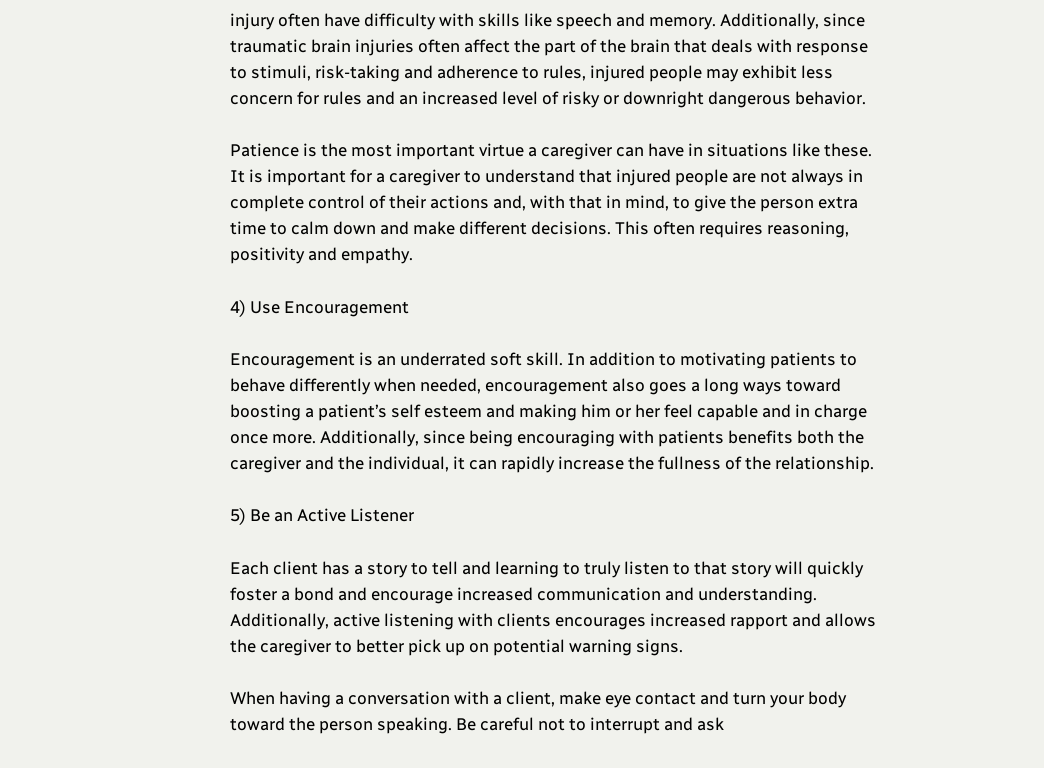injury often have difficulty with skills like speech and memory. Additionally, since traumatic brain injuries often affect the part of the brain that deals with response to stimuli, risk-taking and adherence to rules, injured people may exhibit less concern for rules and an increased level of risky or downright dangerous behavior.

Patience is the most important virtue a caregiver can have in situations like these. It is important for a caregiver to understand that injured people are not always in complete control of their actions and, with that in mind, to give the person extra time to calm down and make different decisions. This often requires reasoning, positivity and empathy.

4) Use Encouragement

Encouragement is an underrated soft skill. In addition to motivating patients to behave differently when needed, encouragement also goes a long ways toward boosting a patient’s self esteem and making him or her feel capable and in charge once more. Additionally, since being encouraging with patients benefits both the caregiver and the individual, it can rapidly increase the fullness of the relationship.

5) Be an Active Listener

Each client has a story to tell and learning to truly listen to that story will quickly foster a bond and encourage increased communication and understanding. Additionally, active listening with clients encourages increased rapport and allows the caregiver to better pick up on potential warning signs.

When having a conversation with a client, make eye contact and turn your body toward the person speaking. Be careful not to interrupt and ask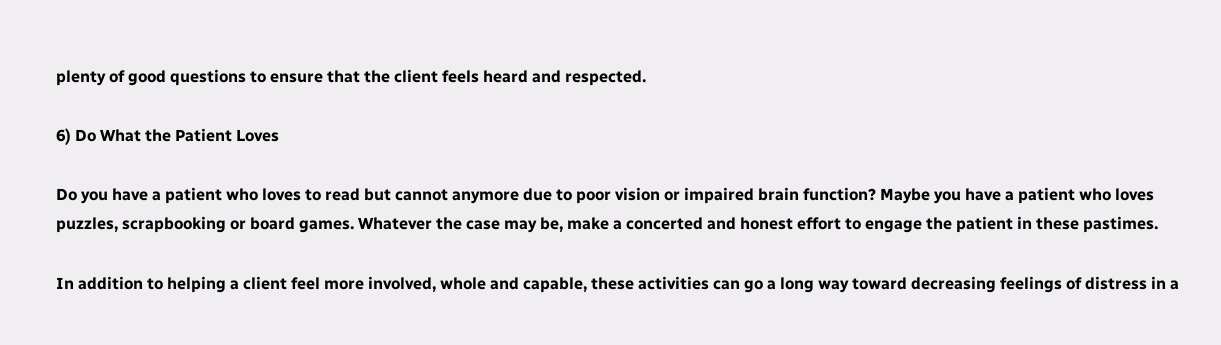plenty of good questions to ensure that the client feels heard and respected.

6) Do What the Patient Loves

Do you have a patient who loves to read but cannot anymore due to poor vision or impaired brain function? Maybe you have a patient who loves puzzles, scrapbooking or board games. Whatever the case may be, make a concerted and honest effort to engage the patient in these pastimes.

In addition to helping a client feel more involved, whole and capable, these activities can go a long way toward decreasing feelings of distress in a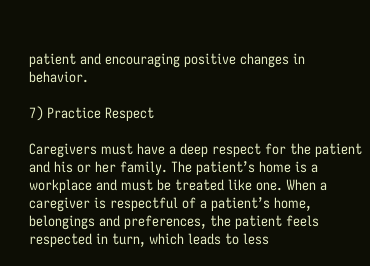patient and encouraging positive changes in behavior.

7) Practice Respect

Caregivers must have a deep respect for the patient and his or her family. The patient’s home is a workplace and must be treated like one. When a caregiver is respectful of a patient’s home, belongings and preferences, the patient feels respected in turn, which leads to less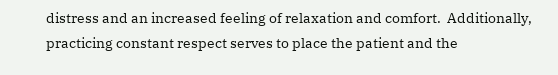distress and an increased feeling of relaxation and comfort.  Additionally, practicing constant respect serves to place the patient and the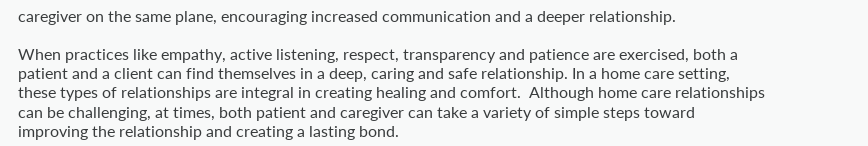caregiver on the same plane, encouraging increased communication and a deeper relationship.

When practices like empathy, active listening, respect, transparency and patience are exercised, both a patient and a client can find themselves in a deep, caring and safe relationship. In a home care setting, these types of relationships are integral in creating healing and comfort.  Although home care relationships can be challenging, at times, both patient and caregiver can take a variety of simple steps toward improving the relationship and creating a lasting bond.